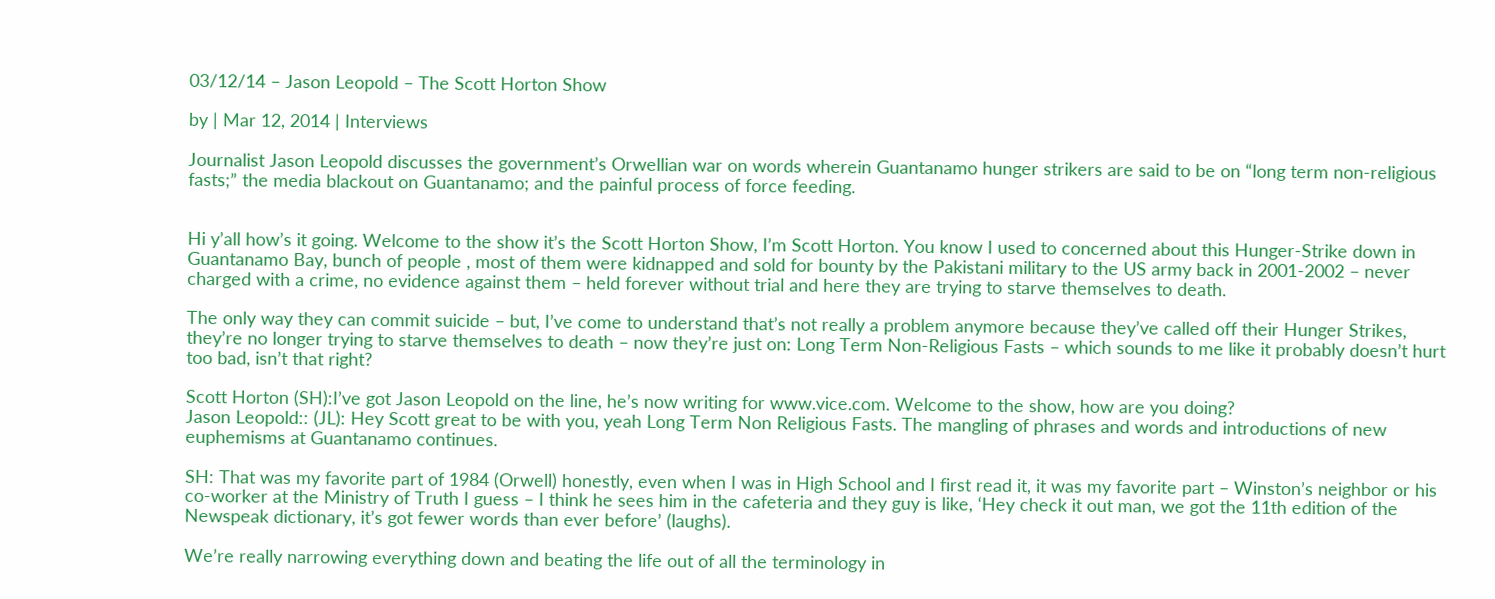03/12/14 – Jason Leopold – The Scott Horton Show

by | Mar 12, 2014 | Interviews

Journalist Jason Leopold discusses the government’s Orwellian war on words wherein Guantanamo hunger strikers are said to be on “long term non-religious fasts;” the media blackout on Guantanamo; and the painful process of force feeding.


Hi y’all how’s it going. Welcome to the show it’s the Scott Horton Show, I’m Scott Horton. You know I used to concerned about this Hunger-Strike down in Guantanamo Bay, bunch of people , most of them were kidnapped and sold for bounty by the Pakistani military to the US army back in 2001-2002 – never charged with a crime, no evidence against them – held forever without trial and here they are trying to starve themselves to death.

The only way they can commit suicide – but, I’ve come to understand that’s not really a problem anymore because they’ve called off their Hunger Strikes, they’re no longer trying to starve themselves to death – now they’re just on: Long Term Non-Religious Fasts – which sounds to me like it probably doesn’t hurt too bad, isn’t that right?

Scott Horton (SH):I’ve got Jason Leopold on the line, he’s now writing for www.vice.com. Welcome to the show, how are you doing?
Jason Leopold:: (JL): Hey Scott great to be with you, yeah Long Term Non Religious Fasts. The mangling of phrases and words and introductions of new euphemisms at Guantanamo continues.

SH: That was my favorite part of 1984 (Orwell) honestly, even when I was in High School and I first read it, it was my favorite part – Winston’s neighbor or his co-worker at the Ministry of Truth I guess – I think he sees him in the cafeteria and they guy is like, ‘Hey check it out man, we got the 11th edition of the Newspeak dictionary, it’s got fewer words than ever before’ (laughs).

We’re really narrowing everything down and beating the life out of all the terminology in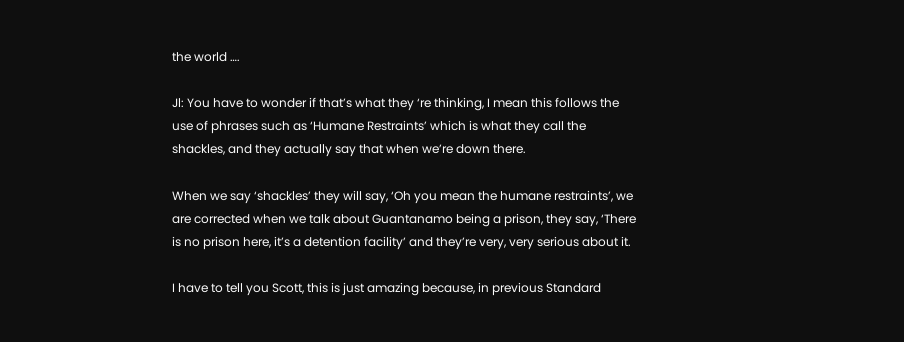the world ….

Jl: You have to wonder if that’s what they ‘re thinking, I mean this follows the use of phrases such as ‘Humane Restraints’ which is what they call the shackles, and they actually say that when we’re down there.

When we say ‘shackles’ they will say, ‘Oh you mean the humane restraints’, we are corrected when we talk about Guantanamo being a prison, they say, ‘There is no prison here, it’s a detention facility’ and they’re very, very serious about it.

I have to tell you Scott, this is just amazing because, in previous Standard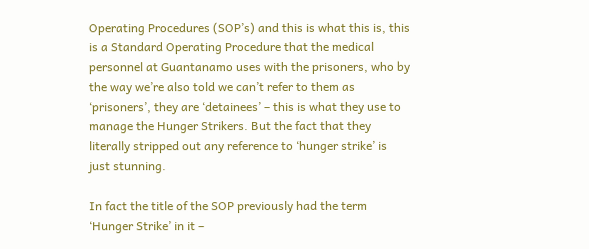Operating Procedures (SOP’s) and this is what this is, this is a Standard Operating Procedure that the medical personnel at Guantanamo uses with the prisoners, who by the way we’re also told we can’t refer to them as ‘prisoners’, they are ‘detainees’ – this is what they use to manage the Hunger Strikers. But the fact that they literally stripped out any reference to ‘hunger strike’ is just stunning.

In fact the title of the SOP previously had the term ‘Hunger Strike’ in it –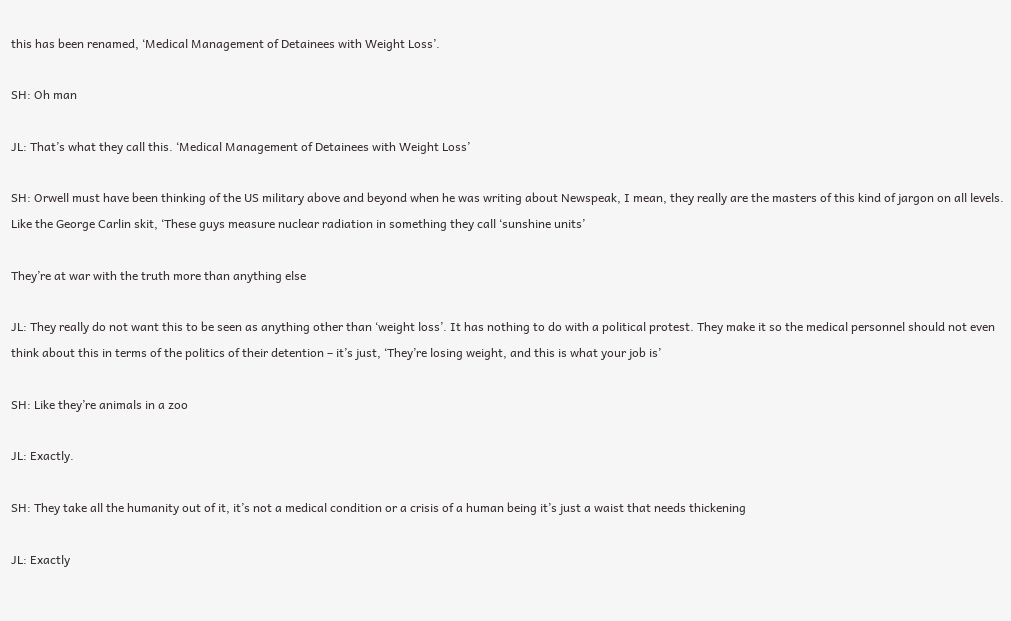this has been renamed, ‘Medical Management of Detainees with Weight Loss’.

SH: Oh man

JL: That’s what they call this. ‘Medical Management of Detainees with Weight Loss’

SH: Orwell must have been thinking of the US military above and beyond when he was writing about Newspeak, I mean, they really are the masters of this kind of jargon on all levels. Like the George Carlin skit, ‘These guys measure nuclear radiation in something they call ‘sunshine units’

They’re at war with the truth more than anything else

JL: They really do not want this to be seen as anything other than ‘weight loss’. It has nothing to do with a political protest. They make it so the medical personnel should not even think about this in terms of the politics of their detention – it’s just, ‘They’re losing weight, and this is what your job is’

SH: Like they’re animals in a zoo

JL: Exactly.

SH: They take all the humanity out of it, it’s not a medical condition or a crisis of a human being it’s just a waist that needs thickening

JL: Exactly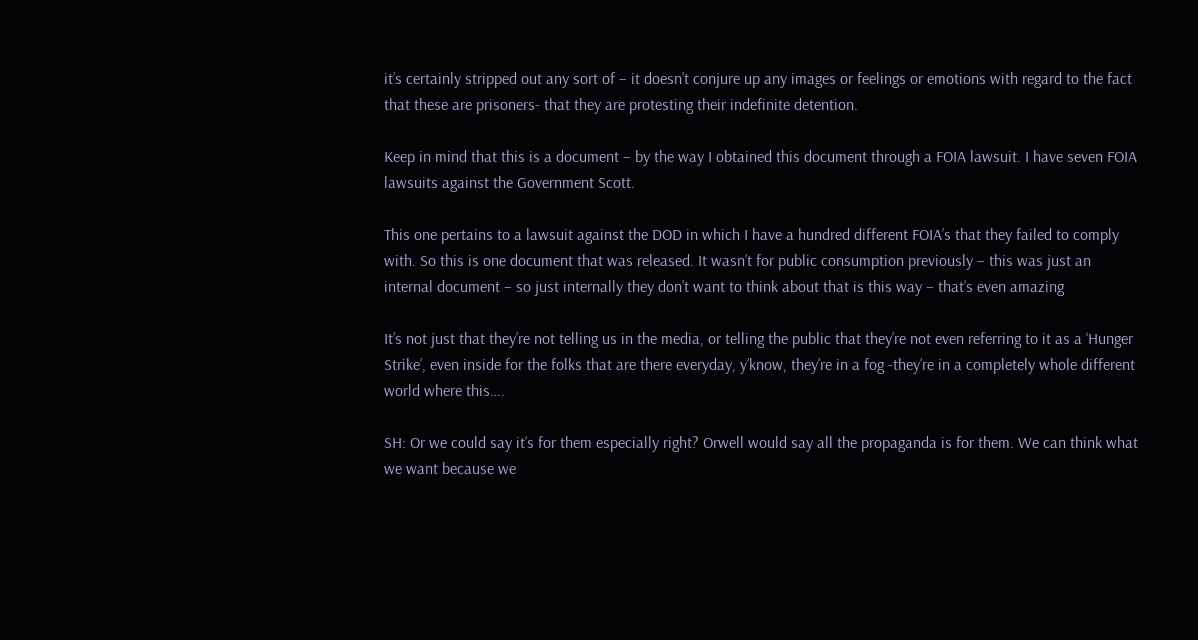it’s certainly stripped out any sort of – it doesn’t conjure up any images or feelings or emotions with regard to the fact that these are prisoners- that they are protesting their indefinite detention.

Keep in mind that this is a document – by the way I obtained this document through a FOIA lawsuit. I have seven FOIA lawsuits against the Government Scott.

This one pertains to a lawsuit against the DOD in which I have a hundred different FOIA’s that they failed to comply with. So this is one document that was released. It wasn’t for public consumption previously – this was just an internal document – so just internally they don’t want to think about that is this way – that’s even amazing

It’s not just that they’re not telling us in the media, or telling the public that they’re not even referring to it as a ‘Hunger Strike’, even inside for the folks that are there everyday, y’know, they’re in a fog -they’re in a completely whole different world where this….

SH: Or we could say it’s for them especially right? Orwell would say all the propaganda is for them. We can think what we want because we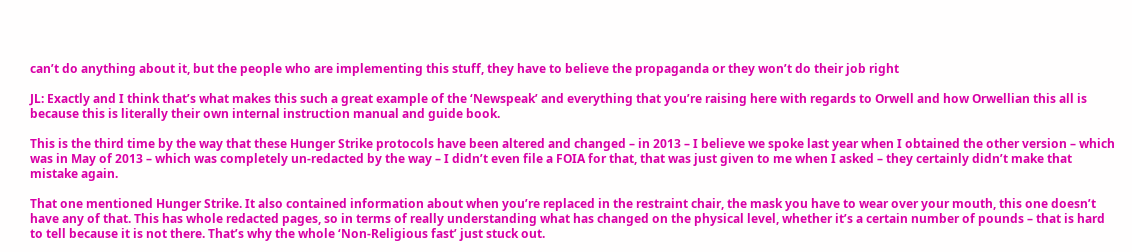can’t do anything about it, but the people who are implementing this stuff, they have to believe the propaganda or they won’t do their job right

JL: Exactly and I think that’s what makes this such a great example of the ‘Newspeak’ and everything that you’re raising here with regards to Orwell and how Orwellian this all is because this is literally their own internal instruction manual and guide book.

This is the third time by the way that these Hunger Strike protocols have been altered and changed – in 2013 – I believe we spoke last year when I obtained the other version – which was in May of 2013 – which was completely un-redacted by the way – I didn’t even file a FOIA for that, that was just given to me when I asked – they certainly didn’t make that mistake again.

That one mentioned Hunger Strike. It also contained information about when you’re replaced in the restraint chair, the mask you have to wear over your mouth, this one doesn’t have any of that. This has whole redacted pages, so in terms of really understanding what has changed on the physical level, whether it’s a certain number of pounds – that is hard to tell because it is not there. That’s why the whole ‘Non-Religious fast’ just stuck out.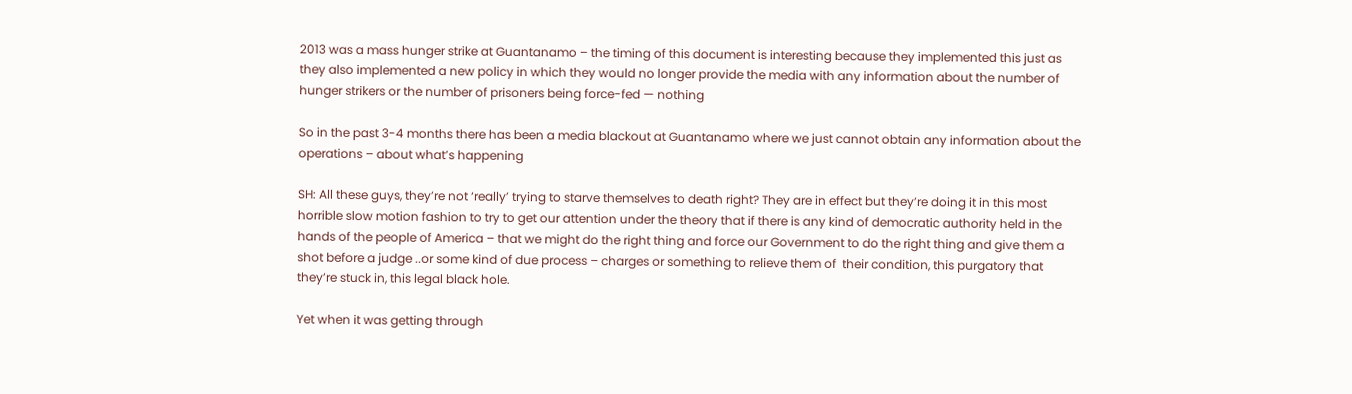2013 was a mass hunger strike at Guantanamo – the timing of this document is interesting because they implemented this just as they also implemented a new policy in which they would no longer provide the media with any information about the number of hunger strikers or the number of prisoners being force-fed — nothing

So in the past 3-4 months there has been a media blackout at Guantanamo where we just cannot obtain any information about the operations – about what’s happening

SH: All these guys, they’re not ‘really’ trying to starve themselves to death right? They are in effect but they’re doing it in this most horrible slow motion fashion to try to get our attention under the theory that if there is any kind of democratic authority held in the hands of the people of America – that we might do the right thing and force our Government to do the right thing and give them a shot before a judge ..or some kind of due process – charges or something to relieve them of  their condition, this purgatory that they’re stuck in, this legal black hole.

Yet when it was getting through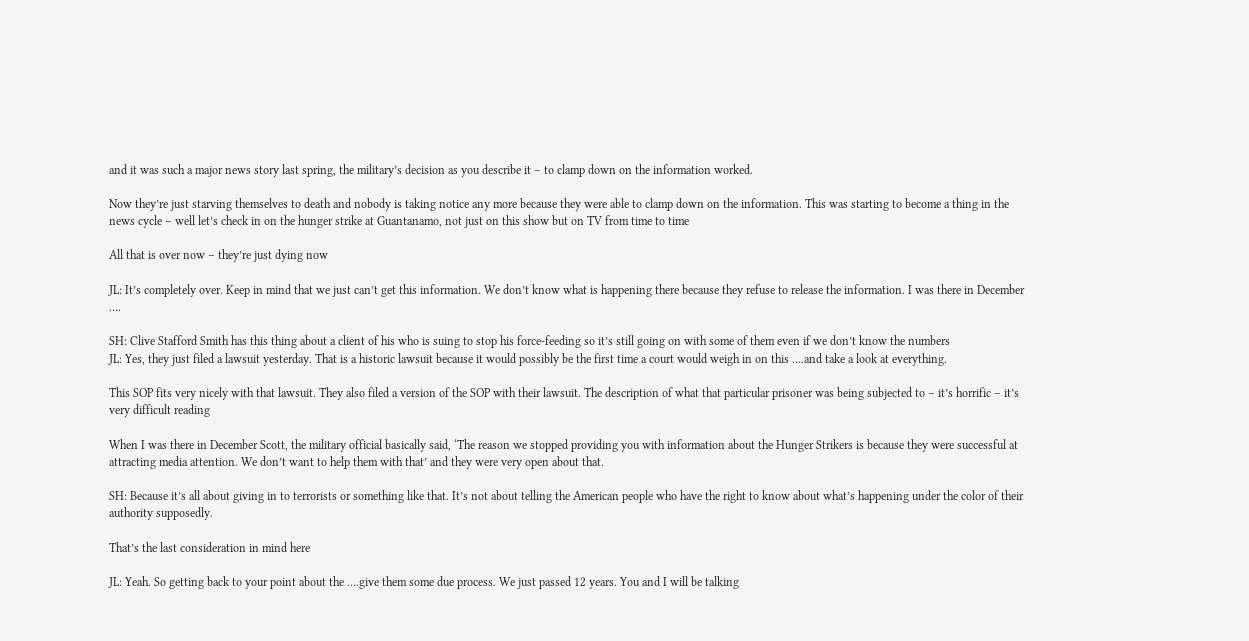and it was such a major news story last spring, the military’s decision as you describe it – to clamp down on the information worked.

Now they’re just starving themselves to death and nobody is taking notice any more because they were able to clamp down on the information. This was starting to become a thing in the news cycle – well let’s check in on the hunger strike at Guantanamo, not just on this show but on TV from time to time

All that is over now – they’re just dying now

JL: It’s completely over. Keep in mind that we just can’t get this information. We don’t know what is happening there because they refuse to release the information. I was there in December ….

SH: Clive Stafford Smith has this thing about a client of his who is suing to stop his force-feeding so it’s still going on with some of them even if we don’t know the numbers
JL: Yes, they just filed a lawsuit yesterday. That is a historic lawsuit because it would possibly be the first time a court would weigh in on this ….and take a look at everything.

This SOP fits very nicely with that lawsuit. They also filed a version of the SOP with their lawsuit. The description of what that particular prisoner was being subjected to – it’s horrific – it’s very difficult reading

When I was there in December Scott, the military official basically said, ‘The reason we stopped providing you with information about the Hunger Strikers is because they were successful at attracting media attention. We don’t want to help them with that’ and they were very open about that.

SH: Because it’s all about giving in to terrorists or something like that. It’s not about telling the American people who have the right to know about what’s happening under the color of their authority supposedly.

That’s the last consideration in mind here

JL: Yeah. So getting back to your point about the ….give them some due process. We just passed 12 years. You and I will be talking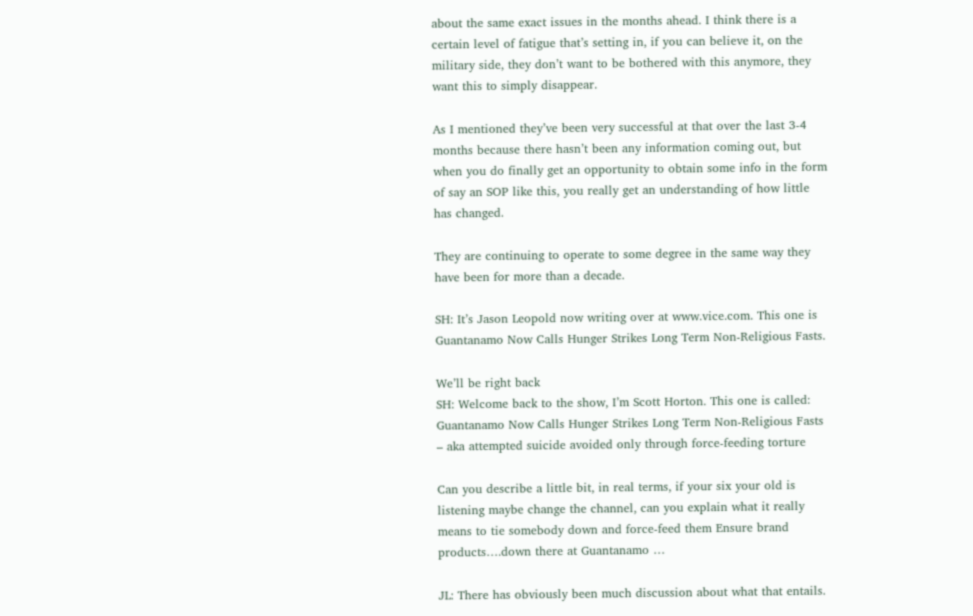about the same exact issues in the months ahead. I think there is a certain level of fatigue that’s setting in, if you can believe it, on the military side, they don’t want to be bothered with this anymore, they want this to simply disappear.

As I mentioned they’ve been very successful at that over the last 3-4 months because there hasn’t been any information coming out, but when you do finally get an opportunity to obtain some info in the form of say an SOP like this, you really get an understanding of how little has changed.

They are continuing to operate to some degree in the same way they have been for more than a decade.

SH: It’s Jason Leopold now writing over at www.vice.com. This one is Guantanamo Now Calls Hunger Strikes Long Term Non-Religious Fasts.

We’ll be right back
SH: Welcome back to the show, I’m Scott Horton. This one is called: Guantanamo Now Calls Hunger Strikes Long Term Non-Religious Fasts – aka attempted suicide avoided only through force-feeding torture

Can you describe a little bit, in real terms, if your six your old is listening maybe change the channel, can you explain what it really means to tie somebody down and force-feed them Ensure brand products….down there at Guantanamo …

JL: There has obviously been much discussion about what that entails.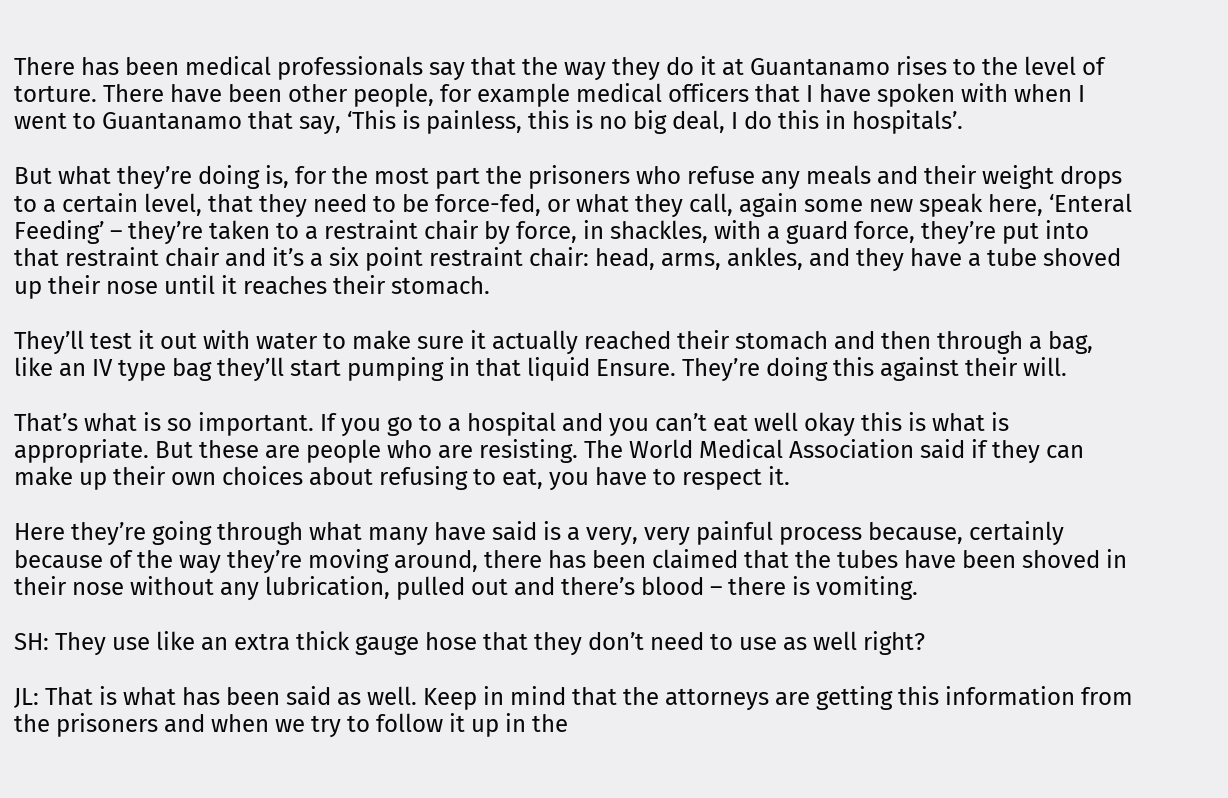There has been medical professionals say that the way they do it at Guantanamo rises to the level of torture. There have been other people, for example medical officers that I have spoken with when I went to Guantanamo that say, ‘This is painless, this is no big deal, I do this in hospitals’.

But what they’re doing is, for the most part the prisoners who refuse any meals and their weight drops to a certain level, that they need to be force-fed, or what they call, again some new speak here, ‘Enteral Feeding’ – they’re taken to a restraint chair by force, in shackles, with a guard force, they’re put into that restraint chair and it’s a six point restraint chair: head, arms, ankles, and they have a tube shoved up their nose until it reaches their stomach.

They’ll test it out with water to make sure it actually reached their stomach and then through a bag, like an IV type bag they’ll start pumping in that liquid Ensure. They’re doing this against their will.

That’s what is so important. If you go to a hospital and you can’t eat well okay this is what is appropriate. But these are people who are resisting. The World Medical Association said if they can make up their own choices about refusing to eat, you have to respect it.

Here they’re going through what many have said is a very, very painful process because, certainly because of the way they’re moving around, there has been claimed that the tubes have been shoved in their nose without any lubrication, pulled out and there’s blood – there is vomiting.

SH: They use like an extra thick gauge hose that they don’t need to use as well right?

JL: That is what has been said as well. Keep in mind that the attorneys are getting this information from the prisoners and when we try to follow it up in the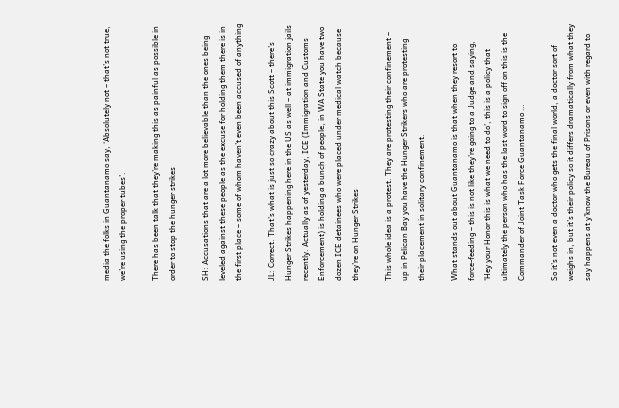media the folks in Guantanamo say, ‘Absolutely not – that’s not true, we’re using the proper tubes’.

There has been talk that they’re making this as painful as possible in order to stop the hunger strikes

SH: Accusations that are a lot more believable than the ones being leveled against these people as the excuse for holding them there is in the first place – some of whom haven’t even been accused of anything

JL: Correct. That’s what is just so crazy about this Scott – there’s Hunger Strikes happening here in the US as well – at immigration jails recently. Actually as of yesterday, ICE (Immigration and Customs Enforcement) is holding a bunch of people, in WA State you have two dozen ICE detainees who were placed under medical watch because they’re on Hunger Strikes

This whole idea is a protest. They are protesting their confinement – up in Pelican Bay you have the Hunger Strikers who are protesting their placement in solitary confinement.

What stands out about Guantanamo is that when they resort to force-feeding – this is not like they’re going to a Judge and saying, ‘Hey your Honor this is what we need to do’, this is a policy that ultimately the person who has the last word to sign off on this is the Commander of Joint Task Force Guantanamo …

So it’s not even a doctor who gets the final world, a doctor sort of weighs in, but it’s their policy so it differs dramatically from what they say happens at y’know the Bureau of Prisons or even with regard to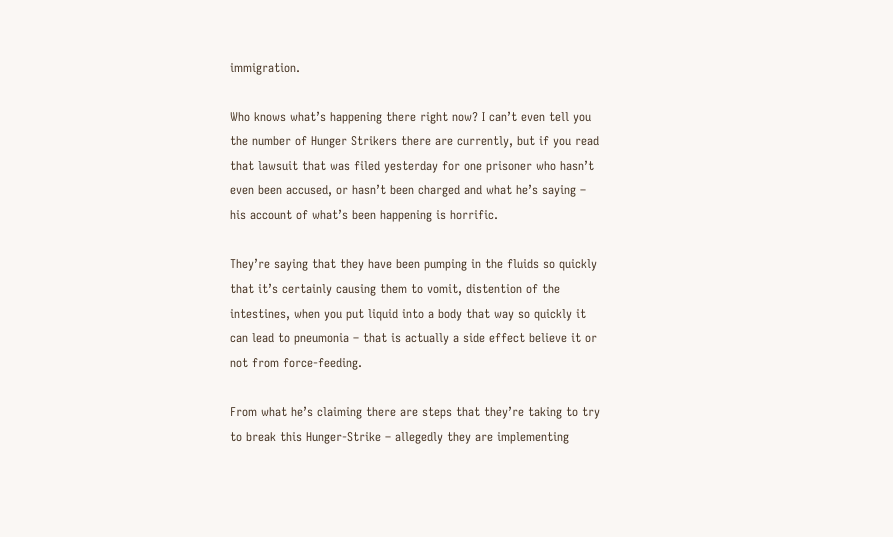immigration.

Who knows what’s happening there right now? I can’t even tell you the number of Hunger Strikers there are currently, but if you read that lawsuit that was filed yesterday for one prisoner who hasn’t even been accused, or hasn’t been charged and what he’s saying – his account of what’s been happening is horrific.

They’re saying that they have been pumping in the fluids so quickly that it’s certainly causing them to vomit, distention of the intestines, when you put liquid into a body that way so quickly it can lead to pneumonia – that is actually a side effect believe it or not from force-feeding.

From what he’s claiming there are steps that they’re taking to try to break this Hunger-Strike – allegedly they are implementing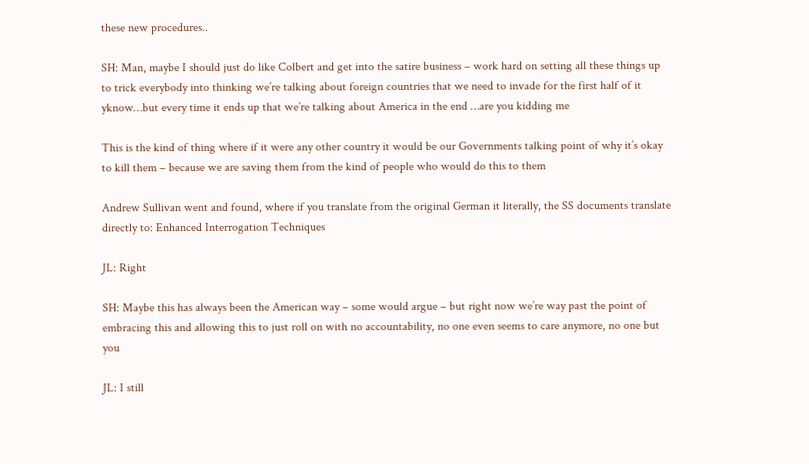these new procedures..

SH: Man, maybe I should just do like Colbert and get into the satire business – work hard on setting all these things up to trick everybody into thinking we’re talking about foreign countries that we need to invade for the first half of it yknow…but every time it ends up that we’re talking about America in the end …are you kidding me

This is the kind of thing where if it were any other country it would be our Governments talking point of why it’s okay to kill them – because we are saving them from the kind of people who would do this to them

Andrew Sullivan went and found, where if you translate from the original German it literally, the SS documents translate directly to: Enhanced Interrogation Techniques

JL: Right

SH: Maybe this has always been the American way – some would argue – but right now we’re way past the point of embracing this and allowing this to just roll on with no accountability, no one even seems to care anymore, no one but you

JL: I still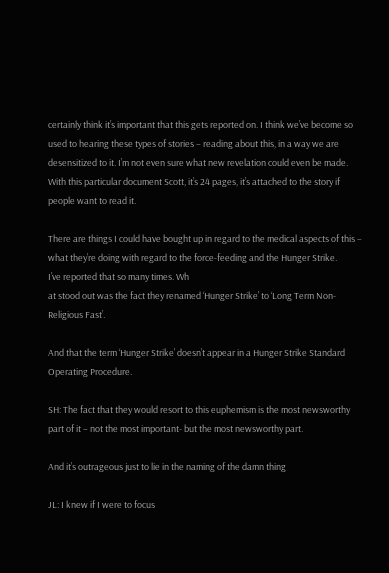certainly think it’s important that this gets reported on. I think we’ve become so used to hearing these types of stories – reading about this, in a way we are desensitized to it. I’m not even sure what new revelation could even be made. With this particular document Scott, it’s 24 pages, it’s attached to the story if people want to read it.

There are things I could have bought up in regard to the medical aspects of this – what they’re doing with regard to the force-feeding and the Hunger Strike.
I’ve reported that so many times. Wh
at stood out was the fact they renamed ‘Hunger Strike’ to ‘Long Term Non-Religious Fast’.

And that the term ‘Hunger Strike’ doesn’t appear in a Hunger Strike Standard Operating Procedure.

SH: The fact that they would resort to this euphemism is the most newsworthy part of it – not the most important- but the most newsworthy part.

And it’s outrageous just to lie in the naming of the damn thing

JL: I knew if I were to focus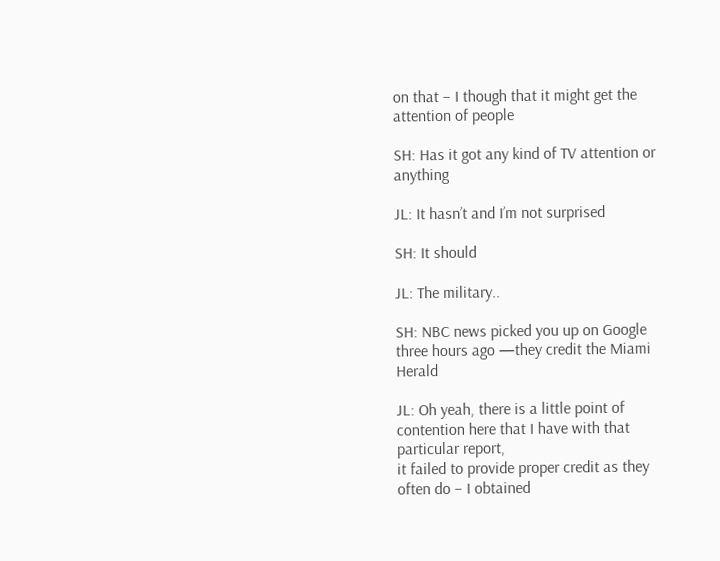on that – I though that it might get the attention of people

SH: Has it got any kind of TV attention or anything

JL: It hasn’t and I’m not surprised

SH: It should

JL: The military..

SH: NBC news picked you up on Google three hours ago —they credit the Miami Herald

JL: Oh yeah, there is a little point of contention here that I have with that particular report,
it failed to provide proper credit as they often do – I obtained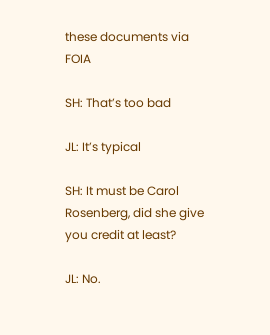these documents via FOIA

SH: That’s too bad

JL: It’s typical

SH: It must be Carol Rosenberg, did she give you credit at least?

JL: No.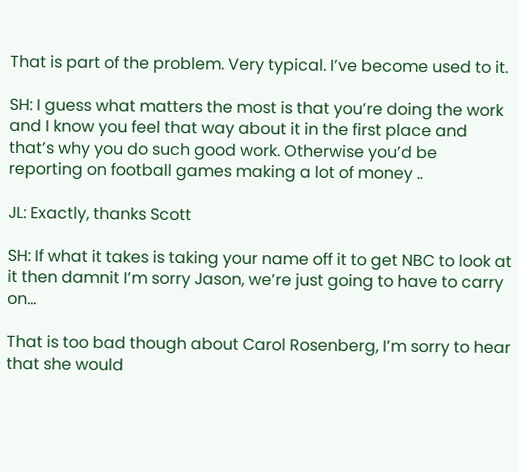That is part of the problem. Very typical. I’ve become used to it.

SH: I guess what matters the most is that you’re doing the work and I know you feel that way about it in the first place and that’s why you do such good work. Otherwise you’d be reporting on football games making a lot of money ..

JL: Exactly, thanks Scott

SH: If what it takes is taking your name off it to get NBC to look at it then damnit I’m sorry Jason, we’re just going to have to carry on…

That is too bad though about Carol Rosenberg, I’m sorry to hear that she would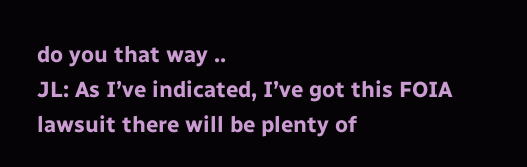do you that way ..
JL: As I’ve indicated, I’ve got this FOIA lawsuit there will be plenty of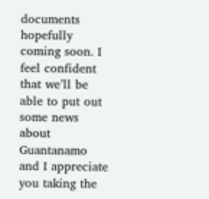documents hopefully coming soon. I feel confident that we’ll be able to put out some news about Guantanamo and I appreciate you taking the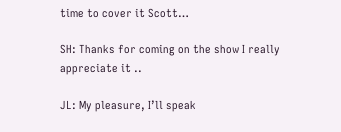time to cover it Scott…

SH: Thanks for coming on the show I really appreciate it ..

JL: My pleasure, I’ll speak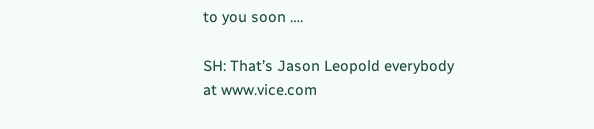to you soon ….

SH: That’s Jason Leopold everybody at www.vice.com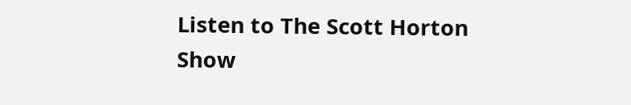Listen to The Scott Horton Show